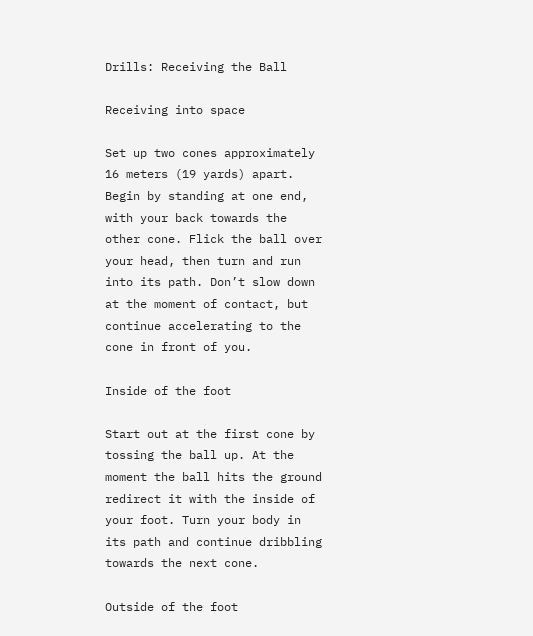Drills: Receiving the Ball

Receiving into space

Set up two cones approximately 16 meters (19 yards) apart. Begin by standing at one end, with your back towards the other cone. Flick the ball over your head, then turn and run into its path. Don’t slow down at the moment of contact, but continue accelerating to the cone in front of you.

Inside of the foot

Start out at the first cone by tossing the ball up. At the moment the ball hits the ground redirect it with the inside of your foot. Turn your body in its path and continue dribbling towards the next cone.

Outside of the foot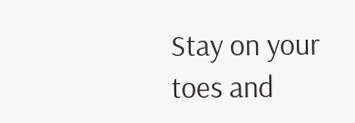Stay on your toes and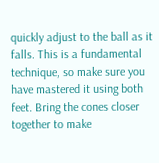quickly adjust to the ball as it falls. This is a fundamental technique, so make sure you have mastered it using both feet. Bring the cones closer together to make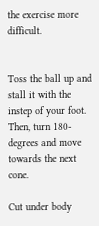the exercise more difficult.


Toss the ball up and stall it with the instep of your foot. Then, turn 180-degrees and move towards the next cone.

Cut under body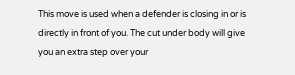This move is used when a defender is closing in or is directly in front of you. The cut under body will give you an extra step over your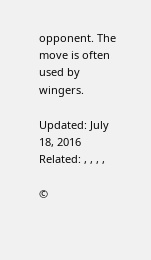opponent. The move is often used by wingers.

Updated: July 18, 2016
Related: , , , ,

©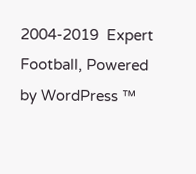2004-2019  Expert Football, Powered by WordPress ™